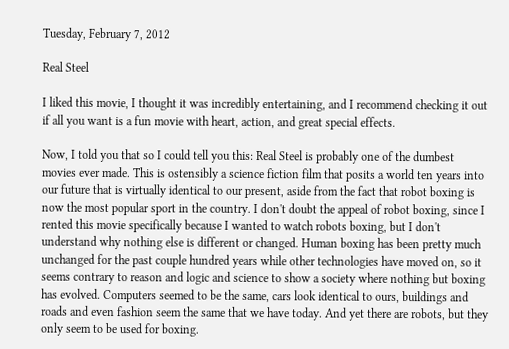Tuesday, February 7, 2012

Real Steel

I liked this movie, I thought it was incredibly entertaining, and I recommend checking it out if all you want is a fun movie with heart, action, and great special effects.

Now, I told you that so I could tell you this: Real Steel is probably one of the dumbest movies ever made. This is ostensibly a science fiction film that posits a world ten years into our future that is virtually identical to our present, aside from the fact that robot boxing is now the most popular sport in the country. I don't doubt the appeal of robot boxing, since I rented this movie specifically because I wanted to watch robots boxing, but I don't understand why nothing else is different or changed. Human boxing has been pretty much unchanged for the past couple hundred years while other technologies have moved on, so it seems contrary to reason and logic and science to show a society where nothing but boxing has evolved. Computers seemed to be the same, cars look identical to ours, buildings and roads and even fashion seem the same that we have today. And yet there are robots, but they only seem to be used for boxing.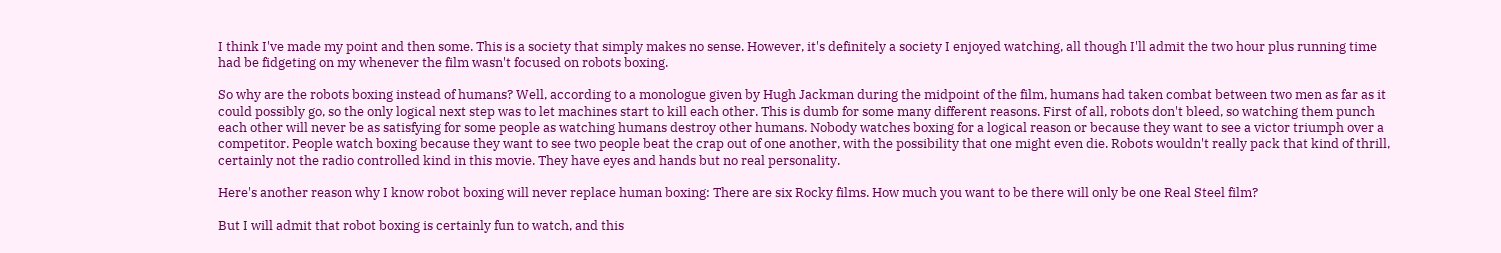I think I've made my point and then some. This is a society that simply makes no sense. However, it's definitely a society I enjoyed watching, all though I'll admit the two hour plus running time had be fidgeting on my whenever the film wasn't focused on robots boxing.

So why are the robots boxing instead of humans? Well, according to a monologue given by Hugh Jackman during the midpoint of the film, humans had taken combat between two men as far as it could possibly go, so the only logical next step was to let machines start to kill each other. This is dumb for some many different reasons. First of all, robots don't bleed, so watching them punch each other will never be as satisfying for some people as watching humans destroy other humans. Nobody watches boxing for a logical reason or because they want to see a victor triumph over a competitor. People watch boxing because they want to see two people beat the crap out of one another, with the possibility that one might even die. Robots wouldn't really pack that kind of thrill, certainly not the radio controlled kind in this movie. They have eyes and hands but no real personality.

Here's another reason why I know robot boxing will never replace human boxing: There are six Rocky films. How much you want to be there will only be one Real Steel film?

But I will admit that robot boxing is certainly fun to watch, and this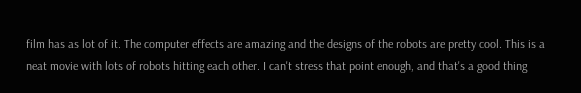film has as lot of it. The computer effects are amazing and the designs of the robots are pretty cool. This is a neat movie with lots of robots hitting each other. I can't stress that point enough, and that's a good thing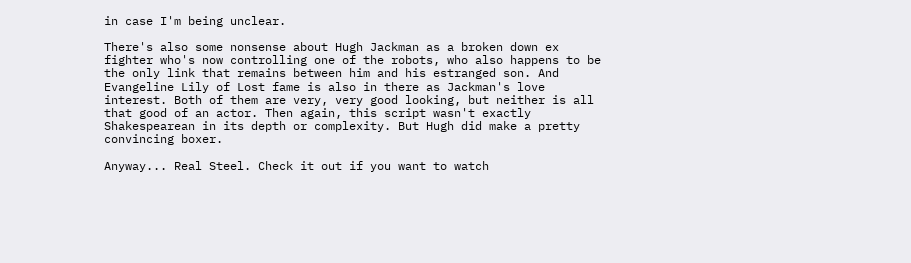in case I'm being unclear.

There's also some nonsense about Hugh Jackman as a broken down ex fighter who's now controlling one of the robots, who also happens to be the only link that remains between him and his estranged son. And Evangeline Lily of Lost fame is also in there as Jackman's love interest. Both of them are very, very good looking, but neither is all that good of an actor. Then again, this script wasn't exactly Shakespearean in its depth or complexity. But Hugh did make a pretty convincing boxer.

Anyway... Real Steel. Check it out if you want to watch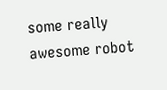some really awesome robot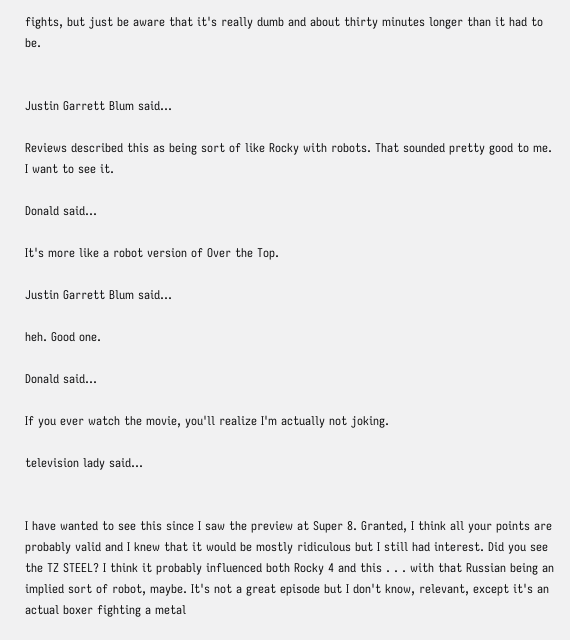fights, but just be aware that it's really dumb and about thirty minutes longer than it had to be.


Justin Garrett Blum said...

Reviews described this as being sort of like Rocky with robots. That sounded pretty good to me. I want to see it.

Donald said...

It's more like a robot version of Over the Top.

Justin Garrett Blum said...

heh. Good one.

Donald said...

If you ever watch the movie, you'll realize I'm actually not joking.

television lady said...


I have wanted to see this since I saw the preview at Super 8. Granted, I think all your points are probably valid and I knew that it would be mostly ridiculous but I still had interest. Did you see the TZ STEEL? I think it probably influenced both Rocky 4 and this . . . with that Russian being an implied sort of robot, maybe. It's not a great episode but I don't know, relevant, except it's an actual boxer fighting a metal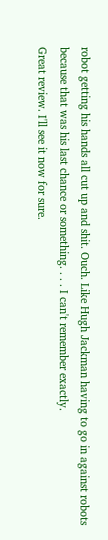robot getting his hands all cut up and shit. Ouch. Like Hugh Jackman having to go in against robots because that was his last chance or something. . . . I can't remember exactly.
Great review. I'll see it now for sure.